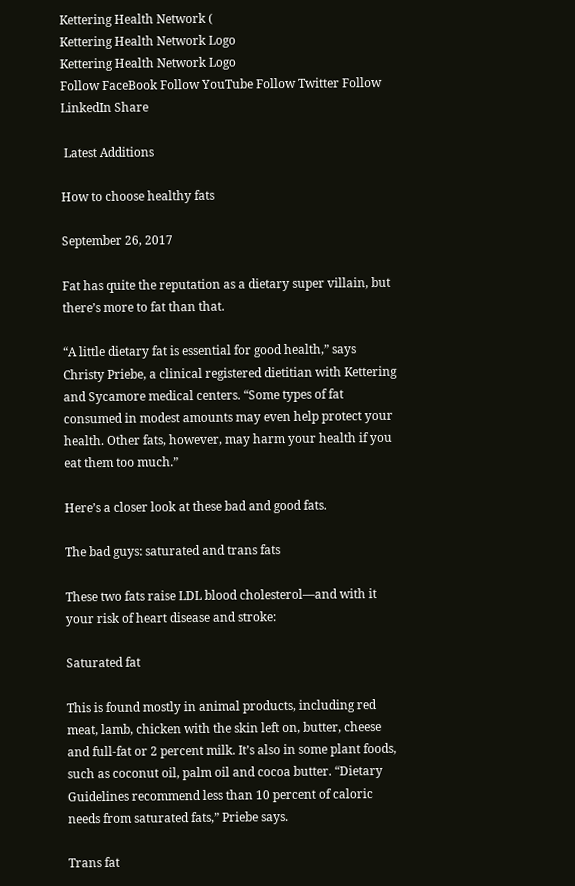Kettering Health Network (
Kettering Health Network Logo
Kettering Health Network Logo
Follow FaceBook Follow YouTube Follow Twitter Follow LinkedIn Share

 Latest Additions

How to choose healthy fats

September 26, 2017

Fat has quite the reputation as a dietary super villain, but there’s more to fat than that.

“A little dietary fat is essential for good health,” says Christy Priebe, a clinical registered dietitian with Kettering and Sycamore medical centers. “Some types of fat consumed in modest amounts may even help protect your health. Other fats, however, may harm your health if you eat them too much.”

Here’s a closer look at these bad and good fats.

The bad guys: saturated and trans fats

These two fats raise LDL blood cholesterol—and with it your risk of heart disease and stroke:

Saturated fat

This is found mostly in animal products, including red meat, lamb, chicken with the skin left on, butter, cheese and full-fat or 2 percent milk. It’s also in some plant foods, such as coconut oil, palm oil and cocoa butter. “Dietary Guidelines recommend less than 10 percent of caloric needs from saturated fats,” Priebe says.

Trans fat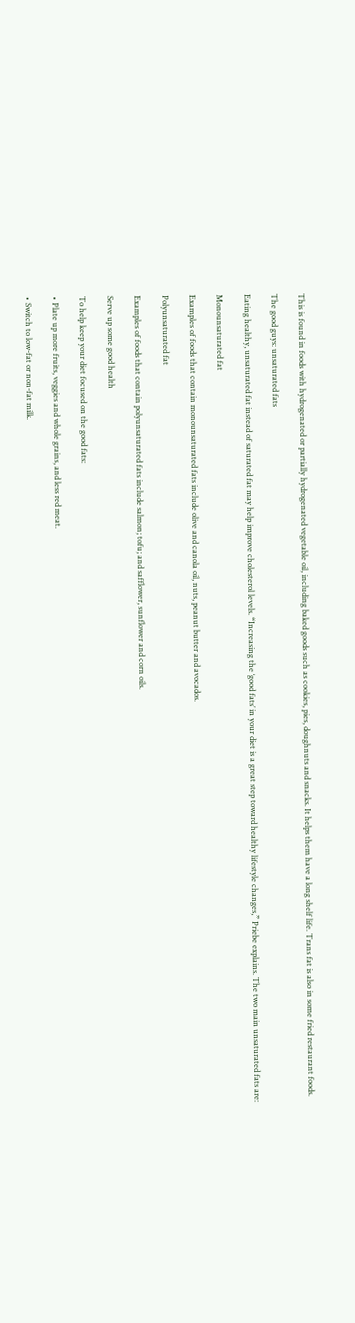This is found in foods with hydrogenated or partially hydrogenated vegetable oil, including baked goods such as cookies, pies, doughnuts and snacks. It helps them have a long shelf life. Trans fat is also in some fried restaurant foods.

The good guys: unsaturated fats

Eating healthy, unsaturated fat instead of saturated fat may help improve cholesterol levels. “Increasing the ‘good fats’ in your diet is a great step toward healthy lifestyle changes,” Priebe explains. The two main unsaturated fats are:

Monounsaturated fat

Examples of foods that contain monounsaturated fats include olive and canola oil, nuts, peanut butter and avocados.

Polyunsaturated fat

Examples of foods that contain polyunsaturated fats include salmon; tofu; and safflower, sunflower and corn oils.

Serve up some good health

To help keep your diet focused on the good fats:

• Plate up more fruits, veggies and whole grains, and less red meat.

• Switch to low-fat or non-fat milk.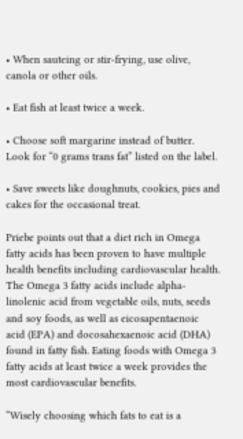• When sauteing or stir-frying, use olive, canola or other oils.

• Eat fish at least twice a week.

• Choose soft margarine instead of butter. Look for “0 grams trans fat” listed on the label.

• Save sweets like doughnuts, cookies, pies and cakes for the occasional treat.

Priebe points out that a diet rich in Omega fatty acids has been proven to have multiple health benefits including cardiovascular health. The Omega 3 fatty acids include alpha-linolenic acid from vegetable oils, nuts, seeds and soy foods, as well as eicosapentaenoic acid (EPA) and docosahexaenoic acid (DHA) found in fatty fish. Eating foods with Omega 3 fatty acids at least twice a week provides the most cardiovascular benefits.

“Wisely choosing which fats to eat is a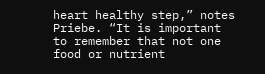heart healthy step,” notes Priebe. “It is important to remember that not one food or nutrient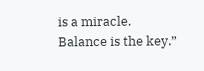is a miracle. Balance is the key.”